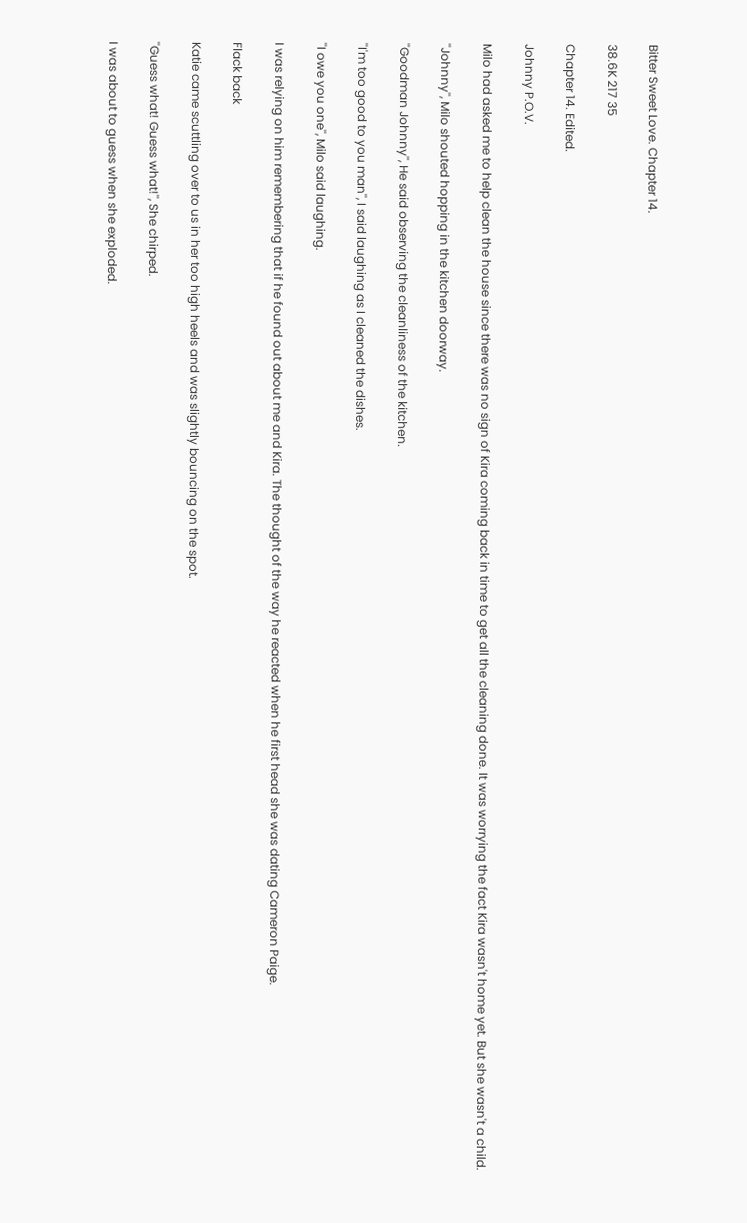Bitter Sweet Love. Chapter 14.

38.6K 217 35

Chapter 14. Edited.

Johnny P.O.V.

Milo had asked me to help clean the house since there was no sign of Kira coming back in time to get all the cleaning done. It was worrying the fact Kira wasn't home yet. But she wasn't a child.

''Johnny'', Milo shouted hopping in the kitchen doorway.

''Goodman Johnny'', He said observing the cleanliness of the kitchen.

''I'm too good to you man'', I said laughing as I cleaned the dishes.

''I owe you one'', Milo said laughing.

I was relying on him remembering that if he found out about me and Kira. The thought of the way he reacted when he first head she was dating Cameron Paige.

Flack back

Katie came scuttling over to us in her too high heels and was slightly bouncing on the spot.

''Guess what! Guess what!'', She chirped.

I was about to guess when she exploded.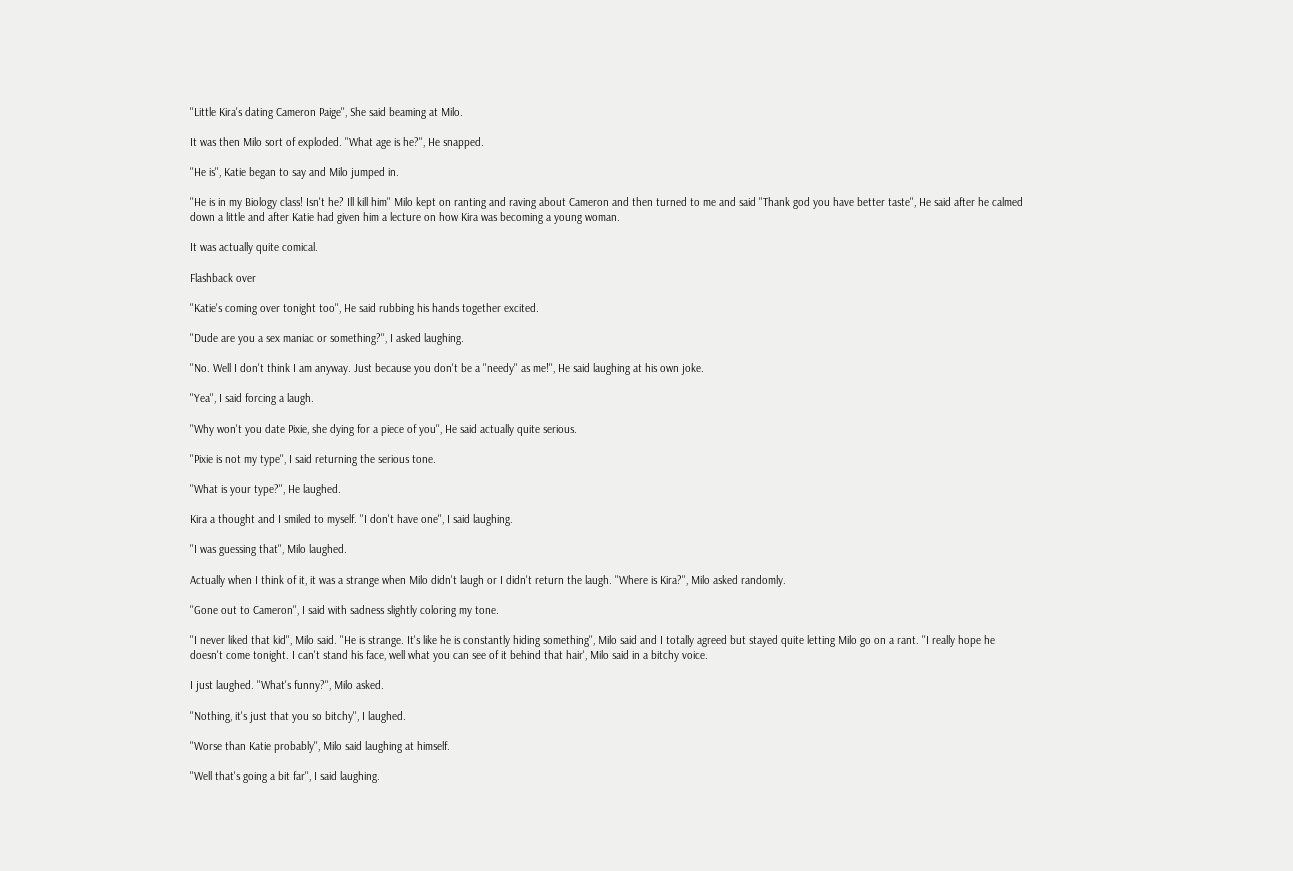''Little Kira's dating Cameron Paige'', She said beaming at Milo.

It was then Milo sort of exploded. ''What age is he?'', He snapped.

''He is'', Katie began to say and Milo jumped in.

''He is in my Biology class! Isn't he? Ill kill him'' Milo kept on ranting and raving about Cameron and then turned to me and said ''Thank god you have better taste'', He said after he calmed down a little and after Katie had given him a lecture on how Kira was becoming a young woman.

It was actually quite comical.

Flashback over

''Katie's coming over tonight too'', He said rubbing his hands together excited.

''Dude are you a sex maniac or something?'', I asked laughing.

''No. Well I don't think I am anyway. Just because you don't be a ''needy'' as me!'', He said laughing at his own joke.

''Yea'', I said forcing a laugh.

''Why won't you date Pixie, she dying for a piece of you'', He said actually quite serious.

''Pixie is not my type'', I said returning the serious tone.

''What is your type?'', He laughed.

Kira a thought and I smiled to myself. ''I don't have one'', I said laughing.

''I was guessing that'', Milo laughed.

Actually when I think of it, it was a strange when Milo didn't laugh or I didn't return the laugh. ''Where is Kira?'', Milo asked randomly.

''Gone out to Cameron'', I said with sadness slightly coloring my tone.

''I never liked that kid'', Milo said. ''He is strange. It's like he is constantly hiding something'', Milo said and I totally agreed but stayed quite letting Milo go on a rant. ''I really hope he doesn't come tonight. I can't stand his face, well what you can see of it behind that hair', Milo said in a bitchy voice.

I just laughed. ''What's funny?'', Milo asked.

''Nothing, it's just that you so bitchy'', I laughed.

''Worse than Katie probably'', Milo said laughing at himself.

''Well that's going a bit far'', I said laughing.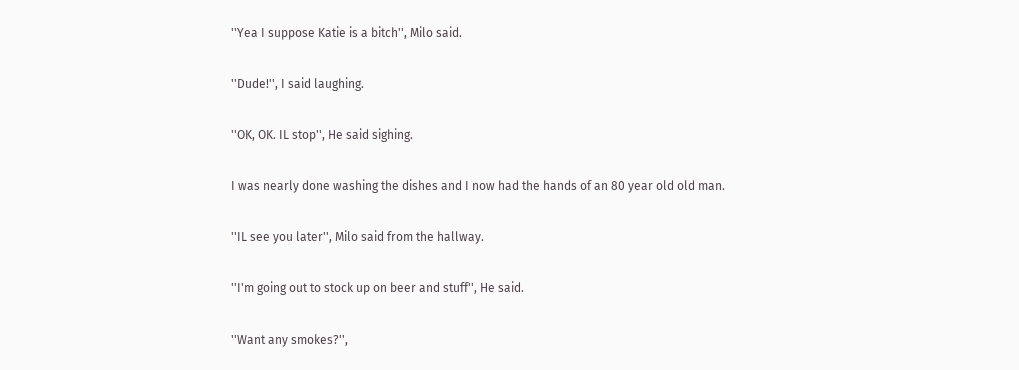''Yea I suppose Katie is a bitch'', Milo said.

''Dude!'', I said laughing.

''OK, OK. IL stop'', He said sighing.

I was nearly done washing the dishes and I now had the hands of an 80 year old old man.

''IL see you later'', Milo said from the hallway.

''I'm going out to stock up on beer and stuff'', He said.

''Want any smokes?'',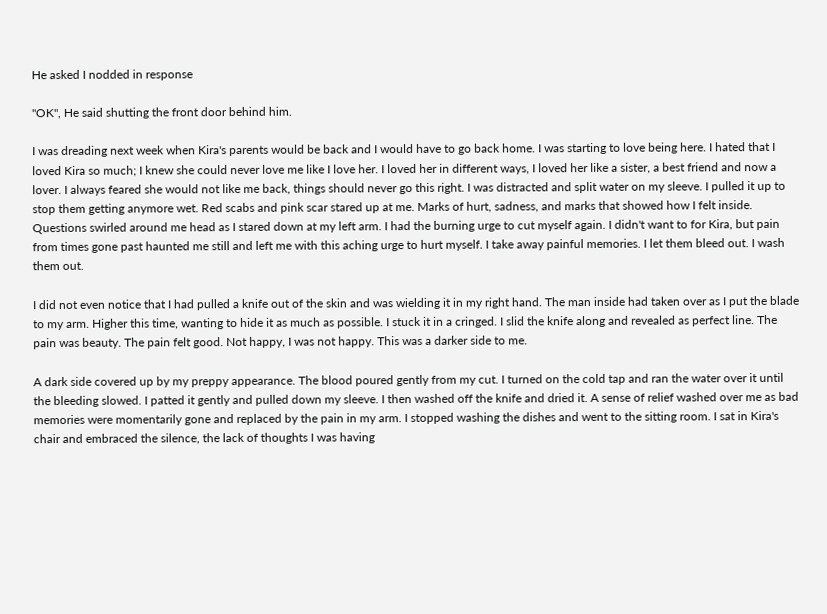He asked I nodded in response

''OK'', He said shutting the front door behind him.

I was dreading next week when Kira's parents would be back and I would have to go back home. I was starting to love being here. I hated that I loved Kira so much; I knew she could never love me like I love her. I loved her in different ways, I loved her like a sister, a best friend and now a lover. I always feared she would not like me back, things should never go this right. I was distracted and split water on my sleeve. I pulled it up to stop them getting anymore wet. Red scabs and pink scar stared up at me. Marks of hurt, sadness, and marks that showed how I felt inside. Questions swirled around me head as I stared down at my left arm. I had the burning urge to cut myself again. I didn't want to for Kira, but pain from times gone past haunted me still and left me with this aching urge to hurt myself. I take away painful memories. I let them bleed out. I wash them out.

I did not even notice that I had pulled a knife out of the skin and was wielding it in my right hand. The man inside had taken over as I put the blade to my arm. Higher this time, wanting to hide it as much as possible. I stuck it in a cringed. I slid the knife along and revealed as perfect line. The pain was beauty. The pain felt good. Not happy, I was not happy. This was a darker side to me.

A dark side covered up by my preppy appearance. The blood poured gently from my cut. I turned on the cold tap and ran the water over it until the bleeding slowed. I patted it gently and pulled down my sleeve. I then washed off the knife and dried it. A sense of relief washed over me as bad memories were momentarily gone and replaced by the pain in my arm. I stopped washing the dishes and went to the sitting room. I sat in Kira's chair and embraced the silence, the lack of thoughts I was having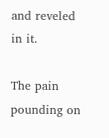and reveled in it.

The pain pounding on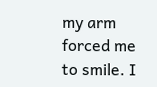my arm forced me to smile. I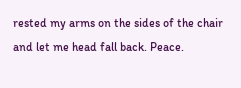rested my arms on the sides of the chair and let me head fall back. Peace.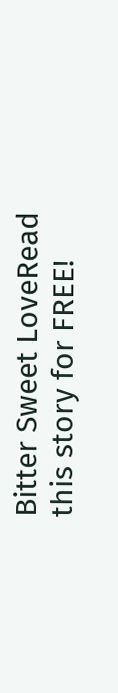Bitter Sweet LoveRead this story for FREE!